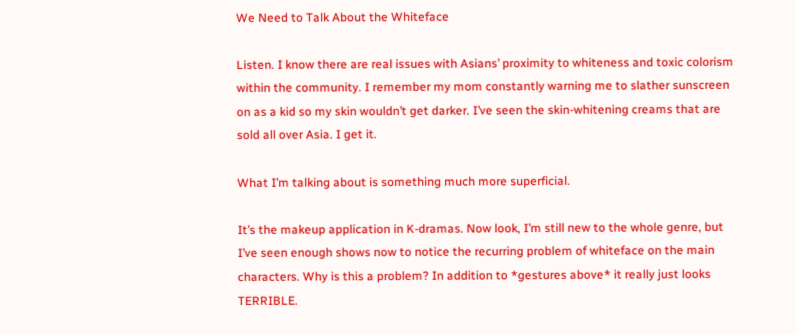We Need to Talk About the Whiteface

Listen. I know there are real issues with Asians’ proximity to whiteness and toxic colorism within the community. I remember my mom constantly warning me to slather sunscreen on as a kid so my skin wouldn’t get darker. I’ve seen the skin-whitening creams that are sold all over Asia. I get it.

What I’m talking about is something much more superficial.

It’s the makeup application in K-dramas. Now look, I’m still new to the whole genre, but I’ve seen enough shows now to notice the recurring problem of whiteface on the main characters. Why is this a problem? In addition to *gestures above* it really just looks TERRIBLE.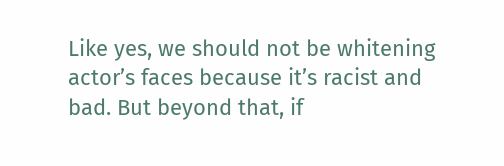Like yes, we should not be whitening actor’s faces because it’s racist and bad. But beyond that, if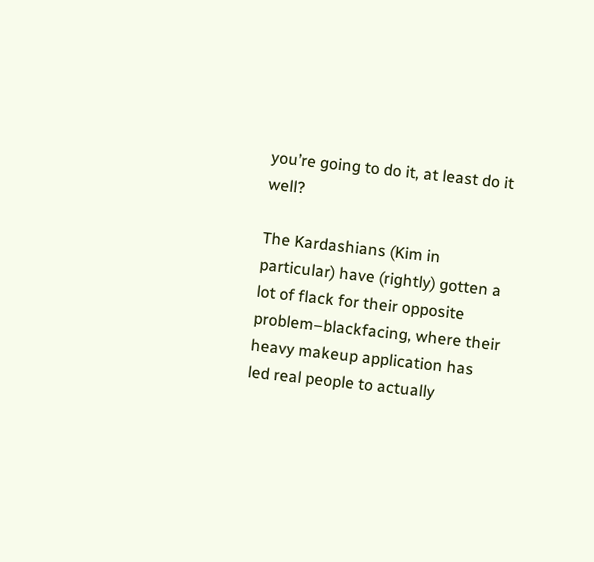you’re going to do it, at least do it well?

The Kardashians (Kim in particular) have (rightly) gotten a lot of flack for their opposite problem–blackfacing, where their heavy makeup application has led real people to actually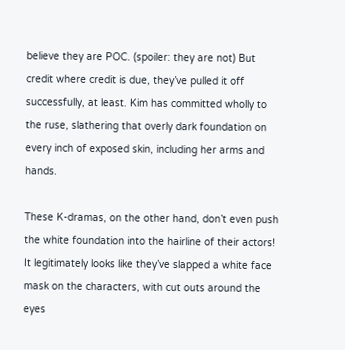believe they are POC. (spoiler: they are not) But credit where credit is due, they’ve pulled it off successfully, at least. Kim has committed wholly to the ruse, slathering that overly dark foundation on every inch of exposed skin, including her arms and hands.

These K-dramas, on the other hand, don’t even push the white foundation into the hairline of their actors! It legitimately looks like they’ve slapped a white face mask on the characters, with cut outs around the eyes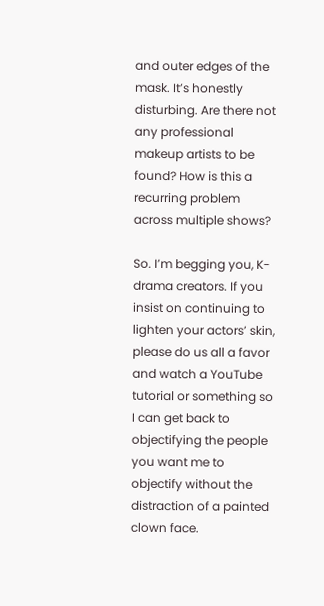and outer edges of the mask. It’s honestly disturbing. Are there not any professional makeup artists to be found? How is this a recurring problem across multiple shows?

So. I’m begging you, K-drama creators. If you insist on continuing to lighten your actors’ skin, please do us all a favor and watch a YouTube tutorial or something so I can get back to objectifying the people you want me to objectify without the distraction of a painted clown face.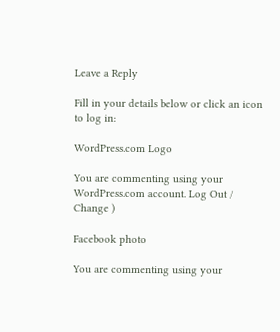Leave a Reply

Fill in your details below or click an icon to log in:

WordPress.com Logo

You are commenting using your WordPress.com account. Log Out /  Change )

Facebook photo

You are commenting using your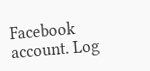Facebook account. Log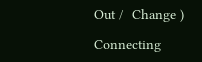Out /  Change )

Connecting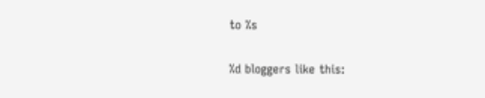to %s

%d bloggers like this: